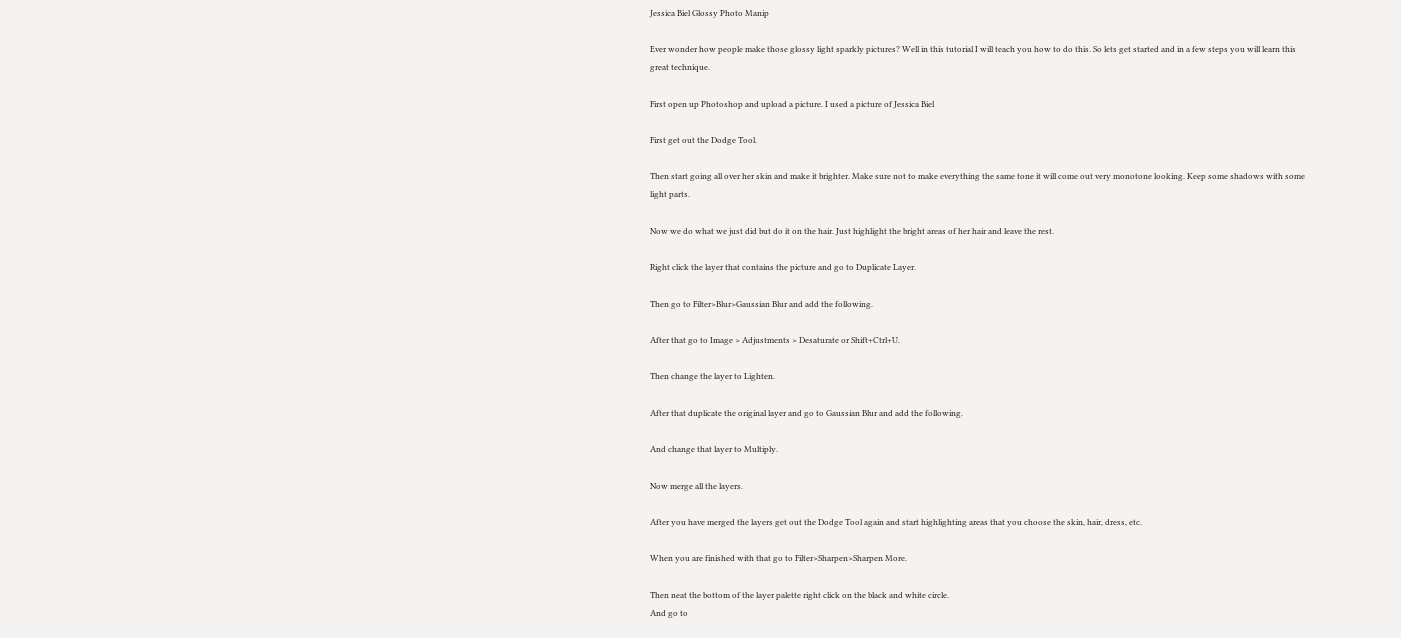Jessica Biel Glossy Photo Manip

Ever wonder how people make those glossy light sparkly pictures? Well in this tutorial I will teach you how to do this. So lets get started and in a few steps you will learn this great technique.

First open up Photoshop and upload a picture. I used a picture of Jessica Biel

First get out the Dodge Tool.

Then start going all over her skin and make it brighter. Make sure not to make everything the same tone it will come out very monotone looking. Keep some shadows with some light parts.

Now we do what we just did but do it on the hair. Just highlight the bright areas of her hair and leave the rest.

Right click the layer that contains the picture and go to Duplicate Layer.

Then go to Filter>Blur>Gaussian Blur and add the following.

After that go to Image > Adjustments > Desaturate or Shift+Ctrl+U.

Then change the layer to Lighten.

After that duplicate the original layer and go to Gaussian Blur and add the following.

And change that layer to Multiply.

Now merge all the layers.

After you have merged the layers get out the Dodge Tool again and start highlighting areas that you choose the skin, hair, dress, etc.

When you are finished with that go to Filter>Sharpen>Sharpen More.

Then neat the bottom of the layer palette right click on the black and white circle.
And go to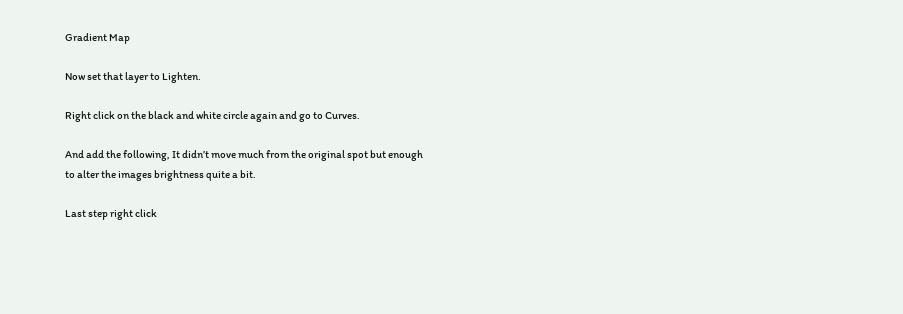Gradient Map

Now set that layer to Lighten.

Right click on the black and white circle again and go to Curves.

And add the following, It didn’t move much from the original spot but enough to alter the images brightness quite a bit.

Last step right click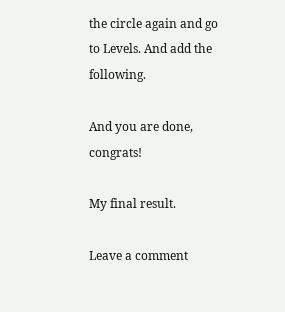the circle again and go to Levels. And add the following.

And you are done, congrats!

My final result.

Leave a comment